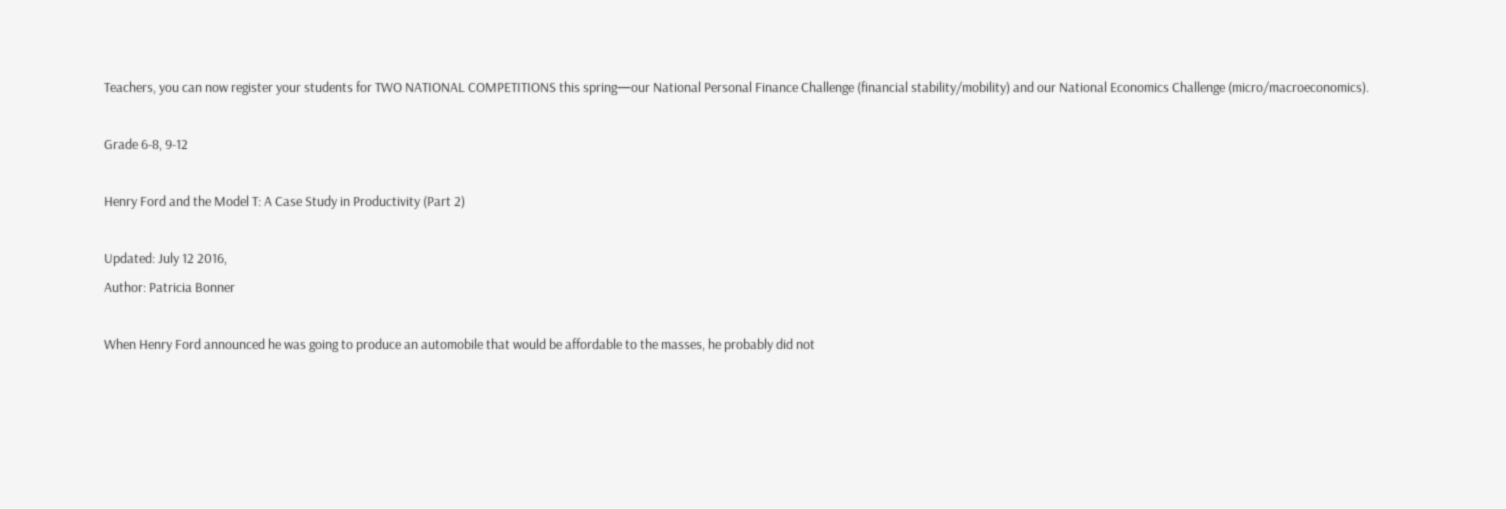Teachers, you can now register your students for TWO NATIONAL COMPETITIONS this spring—our National Personal Finance Challenge (financial stability/mobility) and our National Economics Challenge (micro/macroeconomics).

Grade 6-8, 9-12

Henry Ford and the Model T: A Case Study in Productivity (Part 2)

Updated: July 12 2016,
Author: Patricia Bonner

When Henry Ford announced he was going to produce an automobile that would be affordable to the masses, he probably did not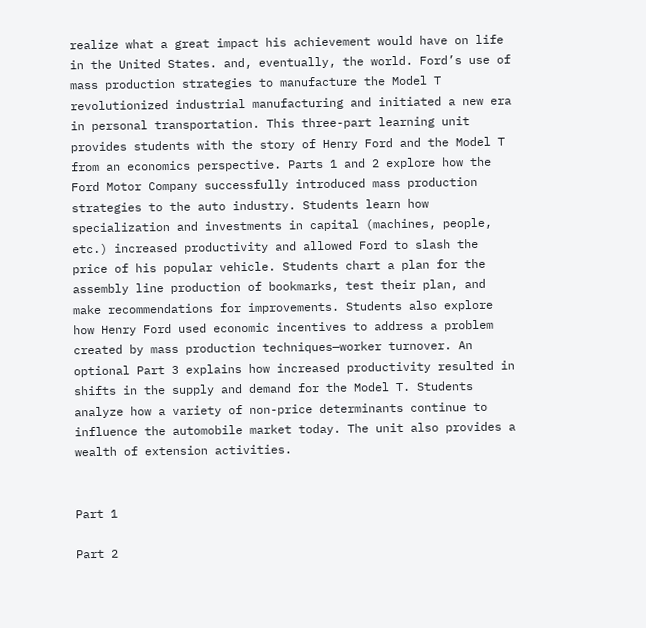realize what a great impact his achievement would have on life in the United States. and, eventually, the world. Ford’s use of mass production strategies to manufacture the Model T revolutionized industrial manufacturing and initiated a new era in personal transportation. This three-part learning unit provides students with the story of Henry Ford and the Model T from an economics perspective. Parts 1 and 2 explore how the Ford Motor Company successfully introduced mass production strategies to the auto industry. Students learn how specialization and investments in capital (machines, people, etc.) increased productivity and allowed Ford to slash the price of his popular vehicle. Students chart a plan for the assembly line production of bookmarks, test their plan, and make recommendations for improvements. Students also explore how Henry Ford used economic incentives to address a problem created by mass production techniques—worker turnover. An optional Part 3 explains how increased productivity resulted in shifts in the supply and demand for the Model T. Students analyze how a variety of non-price determinants continue to influence the automobile market today. The unit also provides a wealth of extension activities.


Part 1

Part 2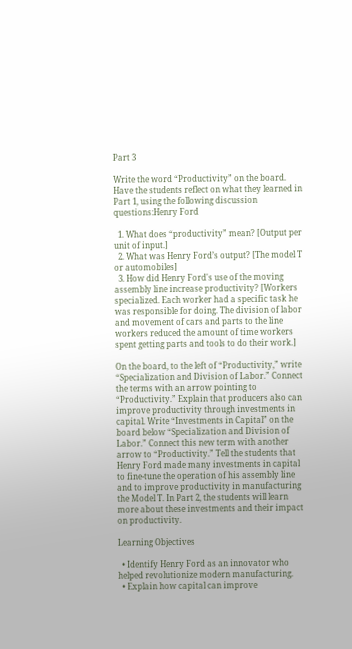Part 3

Write the word “Productivity” on the board. Have the students reflect on what they learned in Part 1, using the following discussion questions:Henry Ford

  1. What does “productivity” mean? [Output per unit of input.]
  2. What was Henry Ford’s output? [The model T or automobiles]
  3. How did Henry Ford's use of the moving assembly line increase productivity? [Workers specialized. Each worker had a specific task he was responsible for doing. The division of labor and movement of cars and parts to the line workers reduced the amount of time workers spent getting parts and tools to do their work.]

On the board, to the left of “Productivity,” write “Specialization and Division of Labor.” Connect the terms with an arrow pointing to “Productivity.” Explain that producers also can improve productivity through investments in capital. Write “Investments in Capital” on the board below “Specialization and Division of Labor.” Connect this new term with another arrow to “Productivity.” Tell the students that Henry Ford made many investments in capital to fine-tune the operation of his assembly line and to improve productivity in manufacturing the Model T. In Part 2, the students will learn more about these investments and their impact on productivity.

Learning Objectives

  • Identify Henry Ford as an innovator who helped revolutionize modern manufacturing.
  • Explain how capital can improve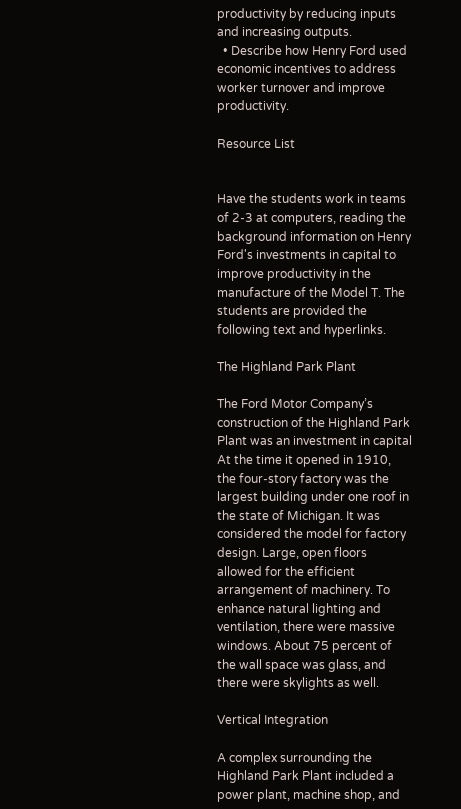productivity by reducing inputs and increasing outputs.
  • Describe how Henry Ford used economic incentives to address worker turnover and improve productivity.

Resource List


Have the students work in teams of 2-3 at computers, reading the background information on Henry Ford's investments in capital to improve productivity in the manufacture of the Model T. The students are provided the following text and hyperlinks.

The Highland Park Plant

The Ford Motor Company’s construction of the Highland Park Plant was an investment in capital At the time it opened in 1910, the four-story factory was the largest building under one roof in the state of Michigan. It was considered the model for factory design. Large, open floors allowed for the efficient arrangement of machinery. To enhance natural lighting and ventilation, there were massive windows. About 75 percent of the wall space was glass, and there were skylights as well.

Vertical Integration

A complex surrounding the Highland Park Plant included a power plant, machine shop, and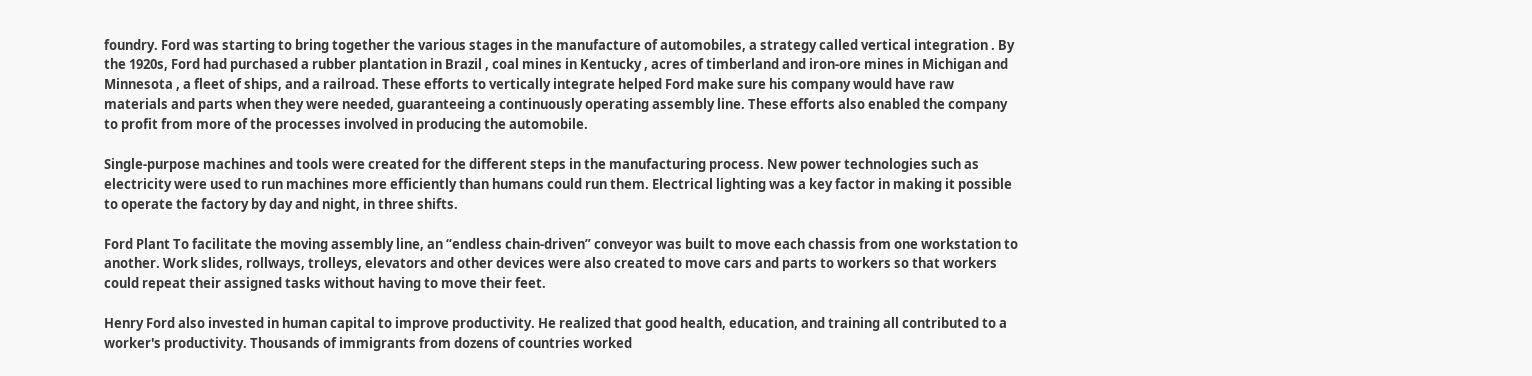foundry. Ford was starting to bring together the various stages in the manufacture of automobiles, a strategy called vertical integration . By the 1920s, Ford had purchased a rubber plantation in Brazil , coal mines in Kentucky , acres of timberland and iron-ore mines in Michigan and Minnesota , a fleet of ships, and a railroad. These efforts to vertically integrate helped Ford make sure his company would have raw materials and parts when they were needed, guaranteeing a continuously operating assembly line. These efforts also enabled the company to profit from more of the processes involved in producing the automobile.

Single-purpose machines and tools were created for the different steps in the manufacturing process. New power technologies such as electricity were used to run machines more efficiently than humans could run them. Electrical lighting was a key factor in making it possible to operate the factory by day and night, in three shifts.

Ford Plant To facilitate the moving assembly line, an “endless chain-driven” conveyor was built to move each chassis from one workstation to another. Work slides, rollways, trolleys, elevators and other devices were also created to move cars and parts to workers so that workers could repeat their assigned tasks without having to move their feet.

Henry Ford also invested in human capital to improve productivity. He realized that good health, education, and training all contributed to a worker's productivity. Thousands of immigrants from dozens of countries worked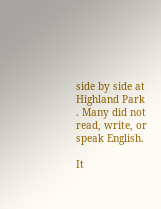side by side at Highland Park . Many did not read, write, or speak English.

It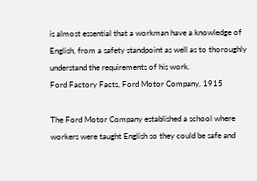is almost essential that a workman have a knowledge of English, from a safety standpoint as well as to thoroughly understand the requirements of his work.
Ford Factory Facts, Ford Motor Company, 1915

The Ford Motor Company established a school where workers were taught English so they could be safe and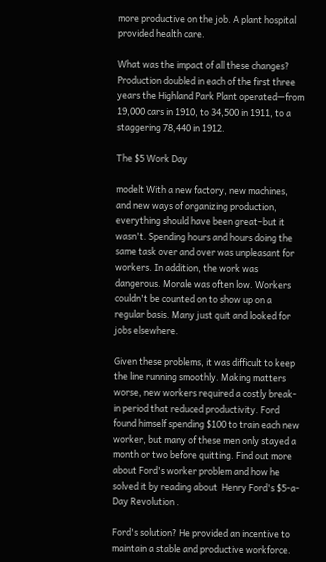more productive on the job. A plant hospital provided health care.

What was the impact of all these changes? Production doubled in each of the first three years the Highland Park Plant operated—from 19,000 cars in 1910, to 34,500 in 1911, to a staggering 78,440 in 1912.

The $5 Work Day

modelt With a new factory, new machines, and new ways of organizing production, everything should have been great–but it wasn't. Spending hours and hours doing the same task over and over was unpleasant for workers. In addition, the work was dangerous. Morale was often low. Workers couldn't be counted on to show up on a regular basis. Many just quit and looked for jobs elsewhere.

Given these problems, it was difficult to keep the line running smoothly. Making matters worse, new workers required a costly break-in period that reduced productivity. Ford found himself spending $100 to train each new worker, but many of these men only stayed a month or two before quitting. Find out more about Ford's worker problem and how he solved it by reading about  Henry Ford's $5-a-Day Revolution .

Ford's solution? He provided an incentive to maintain a stable and productive workforce.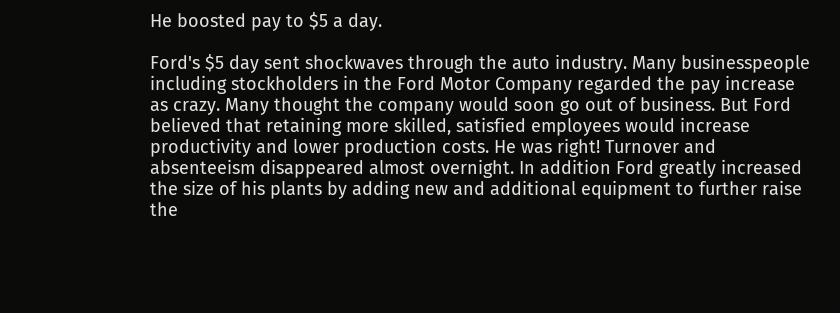He boosted pay to $5 a day.

Ford's $5 day sent shockwaves through the auto industry. Many businesspeople including stockholders in the Ford Motor Company regarded the pay increase as crazy. Many thought the company would soon go out of business. But Ford believed that retaining more skilled, satisfied employees would increase productivity and lower production costs. He was right! Turnover and absenteeism disappeared almost overnight. In addition Ford greatly increased the size of his plants by adding new and additional equipment to further raise the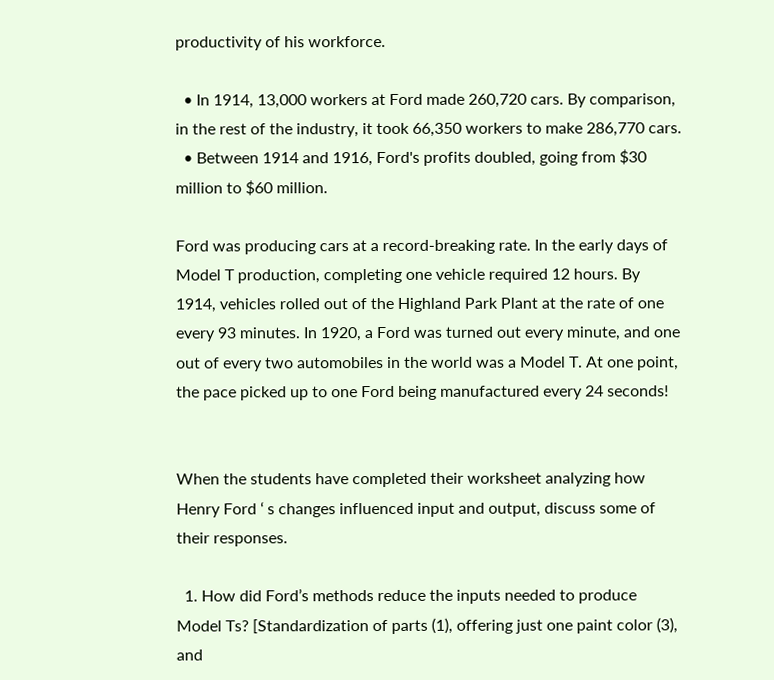productivity of his workforce.

  • In 1914, 13,000 workers at Ford made 260,720 cars. By comparison, in the rest of the industry, it took 66,350 workers to make 286,770 cars.
  • Between 1914 and 1916, Ford's profits doubled, going from $30 million to $60 million.

Ford was producing cars at a record-breaking rate. In the early days of Model T production, completing one vehicle required 12 hours. By 1914, vehicles rolled out of the Highland Park Plant at the rate of one every 93 minutes. In 1920, a Ford was turned out every minute, and one out of every two automobiles in the world was a Model T. At one point, the pace picked up to one Ford being manufactured every 24 seconds!


When the students have completed their worksheet analyzing how Henry Ford ‘ s changes influenced input and output, discuss some of their responses.

  1. How did Ford’s methods reduce the inputs needed to produce Model Ts? [Standardization of parts (1), offering just one paint color (3), and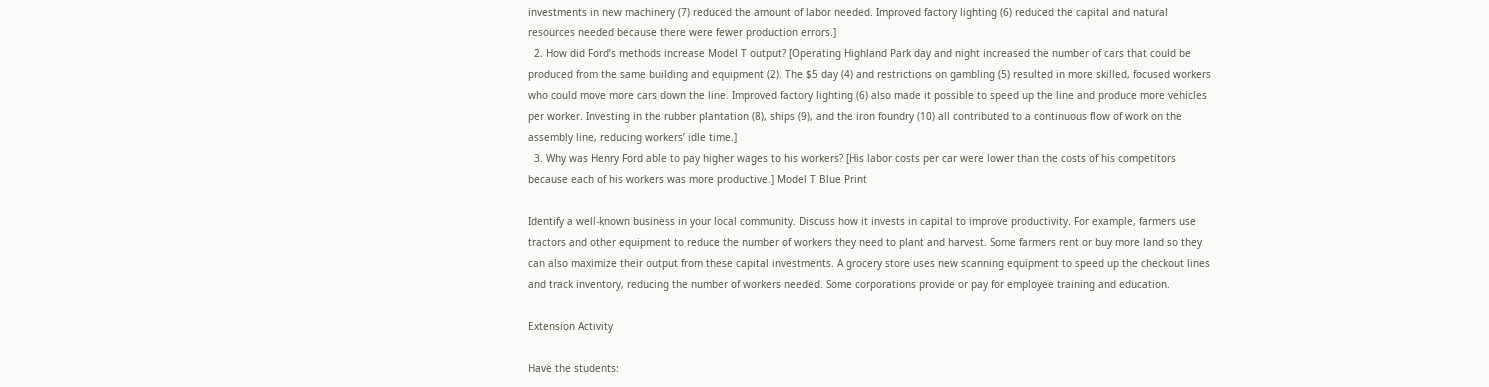investments in new machinery (7) reduced the amount of labor needed. Improved factory lighting (6) reduced the capital and natural resources needed because there were fewer production errors.]
  2. How did Ford’s methods increase Model T output? [Operating Highland Park day and night increased the number of cars that could be produced from the same building and equipment (2). The $5 day (4) and restrictions on gambling (5) resulted in more skilled, focused workers who could move more cars down the line. Improved factory lighting (6) also made it possible to speed up the line and produce more vehicles per worker. Investing in the rubber plantation (8), ships (9), and the iron foundry (10) all contributed to a continuous flow of work on the assembly line, reducing workers’ idle time.]
  3. Why was Henry Ford able to pay higher wages to his workers? [His labor costs per car were lower than the costs of his competitors because each of his workers was more productive.] Model T Blue Print

Identify a well-known business in your local community. Discuss how it invests in capital to improve productivity. For example, farmers use tractors and other equipment to reduce the number of workers they need to plant and harvest. Some farmers rent or buy more land so they can also maximize their output from these capital investments. A grocery store uses new scanning equipment to speed up the checkout lines and track inventory, reducing the number of workers needed. Some corporations provide or pay for employee training and education.

Extension Activity

Have the students: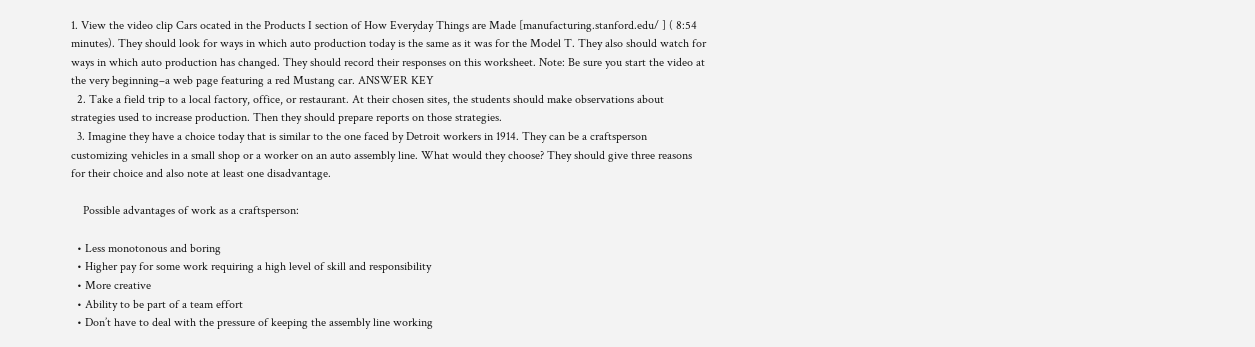1. View the video clip Cars ocated in the Products I section of How Everyday Things are Made [manufacturing.stanford.edu/ ] ( 8:54 minutes). They should look for ways in which auto production today is the same as it was for the Model T. They also should watch for ways in which auto production has changed. They should record their responses on this worksheet. Note: Be sure you start the video at the very beginning–a web page featuring a red Mustang car. ANSWER KEY
  2. Take a field trip to a local factory, office, or restaurant. At their chosen sites, the students should make observations about strategies used to increase production. Then they should prepare reports on those strategies.
  3. Imagine they have a choice today that is similar to the one faced by Detroit workers in 1914. They can be a craftsperson customizing vehicles in a small shop or a worker on an auto assembly line. What would they choose? They should give three reasons for their choice and also note at least one disadvantage.

    Possible advantages of work as a craftsperson:

  • Less monotonous and boring
  • Higher pay for some work requiring a high level of skill and responsibility
  • More creative
  • Ability to be part of a team effort
  • Don’t have to deal with the pressure of keeping the assembly line working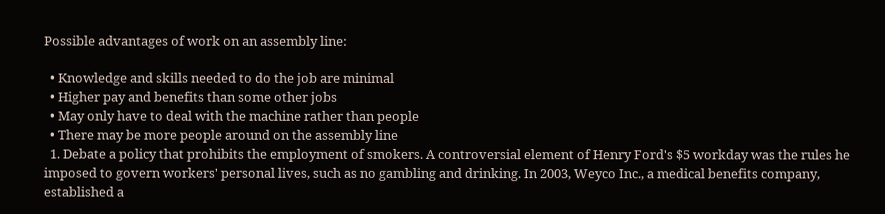Possible advantages of work on an assembly line:

  • Knowledge and skills needed to do the job are minimal
  • Higher pay and benefits than some other jobs
  • May only have to deal with the machine rather than people
  • There may be more people around on the assembly line
  1. Debate a policy that prohibits the employment of smokers. A controversial element of Henry Ford's $5 workday was the rules he imposed to govern workers' personal lives, such as no gambling and drinking. In 2003, Weyco Inc., a medical benefits company, established a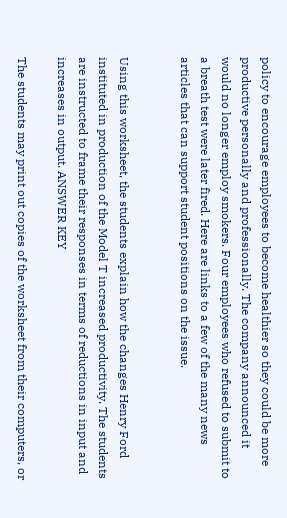policy to encourage employees to become healthier so they could be more productive personally and professionally. The company announced it would no longer employ smokers. Four employees who refused to submit to a breath test were later fired. Here are links to a few of the many news articles that can support student positions on the issue.


Using this worksheet, the students explain how the changes Henry Ford instituted in production of the Model T increased productivity. The students are instructed to frame their responses in terms of reductions in input and increases in output. ANSWER KEY

The students may print out copies of the worksheet from their computers, or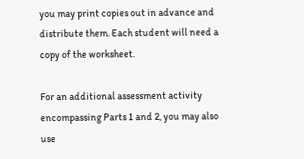you may print copies out in advance and distribute them. Each student will need a copy of the worksheet.

For an additional assessment activity encompassing Parts 1 and 2, you may also use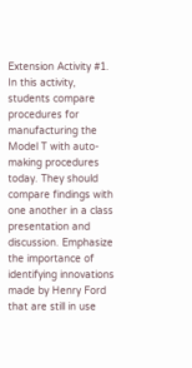Extension Activity #1. In this activity, students compare procedures for manufacturing the Model T with auto-making procedures today. They should compare findings with one another in a class presentation and discussion. Emphasize the importance of identifying innovations made by Henry Ford that are still in use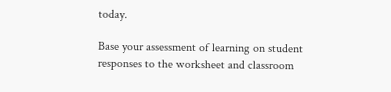today.

Base your assessment of learning on student responses to the worksheet and classroom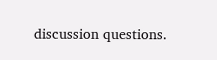discussion questions.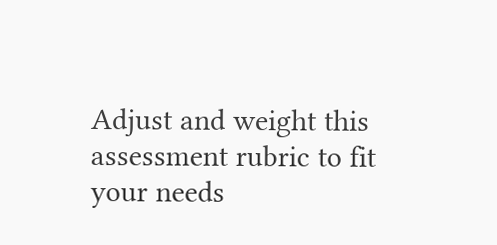Adjust and weight this assessment rubric to fit your needs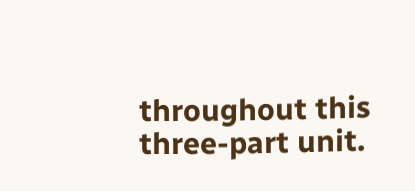throughout this three-part unit.